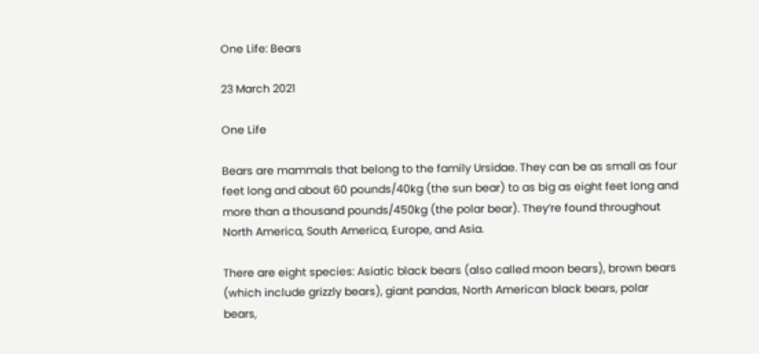One Life: Bears

23 March 2021

One Life

Bears are mammals that belong to the family Ursidae. They can be as small as four feet long and about 60 pounds/40kg (the sun bear) to as big as eight feet long and more than a thousand pounds/450kg (the polar bear). They’re found throughout North America, South America, Europe, and Asia.

There are eight species: Asiatic black bears (also called moon bears), brown bears (which include grizzly bears), giant pandas, North American black bears, polar bears,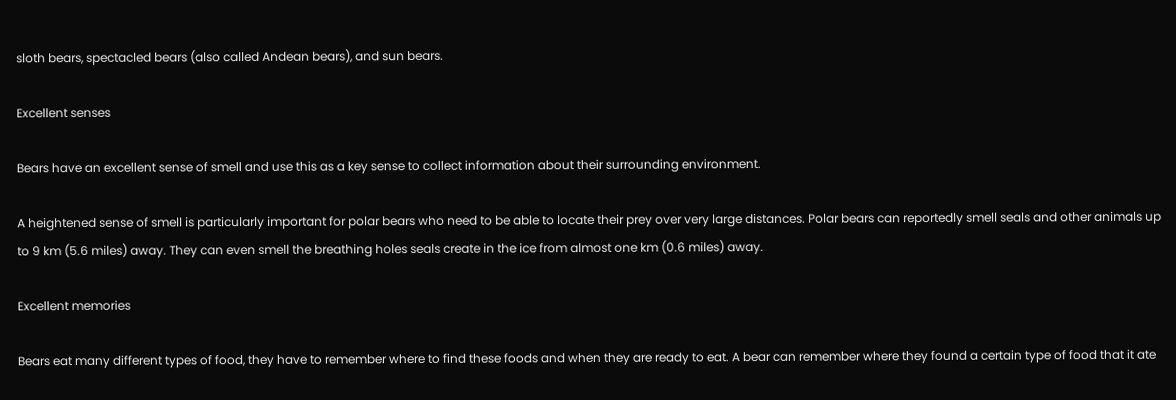sloth bears, spectacled bears (also called Andean bears), and sun bears.

Excellent senses

Bears have an excellent sense of smell and use this as a key sense to collect information about their surrounding environment.

A heightened sense of smell is particularly important for polar bears who need to be able to locate their prey over very large distances. Polar bears can reportedly smell seals and other animals up to 9 km (5.6 miles) away. They can even smell the breathing holes seals create in the ice from almost one km (0.6 miles) away.

Excellent memories

Bears eat many different types of food, they have to remember where to find these foods and when they are ready to eat. A bear can remember where they found a certain type of food that it ate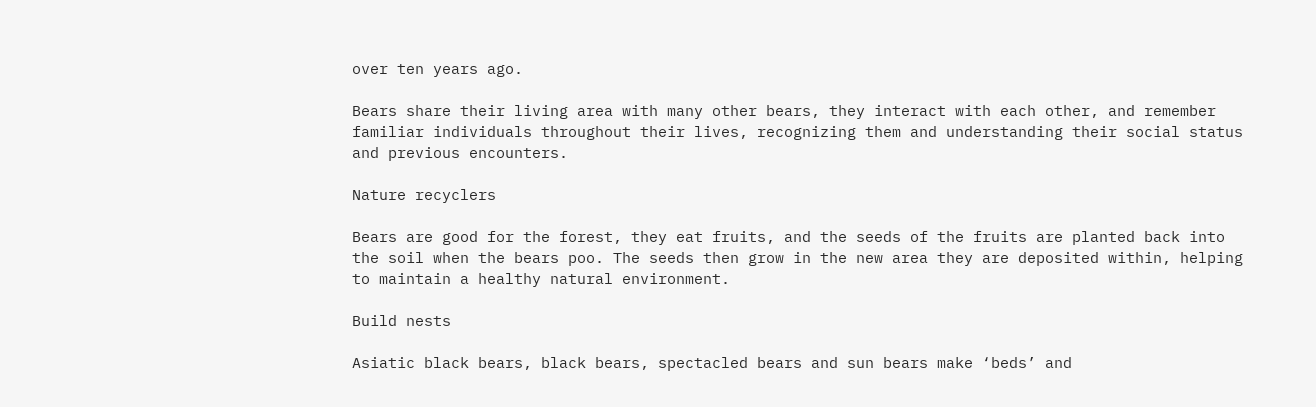over ten years ago.

Bears share their living area with many other bears, they interact with each other, and remember familiar individuals throughout their lives, recognizing them and understanding their social status and previous encounters.

Nature recyclers

Bears are good for the forest, they eat fruits, and the seeds of the fruits are planted back into the soil when the bears poo. The seeds then grow in the new area they are deposited within, helping to maintain a healthy natural environment.

Build nests

Asiatic black bears, black bears, spectacled bears and sun bears make ‘beds’ and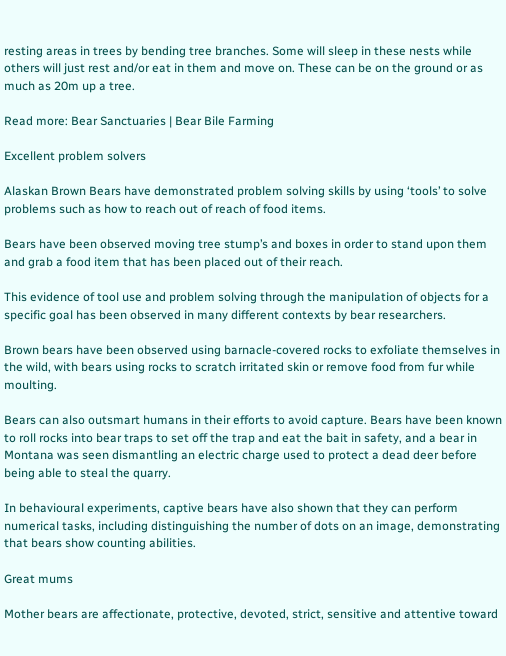resting areas in trees by bending tree branches. Some will sleep in these nests while others will just rest and/or eat in them and move on. These can be on the ground or as much as 20m up a tree.

Read more: Bear Sanctuaries | Bear Bile Farming

Excellent problem solvers

Alaskan Brown Bears have demonstrated problem solving skills by using ‘tools’ to solve problems such as how to reach out of reach of food items.

Bears have been observed moving tree stump’s and boxes in order to stand upon them and grab a food item that has been placed out of their reach.

This evidence of tool use and problem solving through the manipulation of objects for a specific goal has been observed in many different contexts by bear researchers.

Brown bears have been observed using barnacle-covered rocks to exfoliate themselves in the wild, with bears using rocks to scratch irritated skin or remove food from fur while moulting.

Bears can also outsmart humans in their efforts to avoid capture. Bears have been known to roll rocks into bear traps to set off the trap and eat the bait in safety, and a bear in Montana was seen dismantling an electric charge used to protect a dead deer before being able to steal the quarry.

In behavioural experiments, captive bears have also shown that they can perform numerical tasks, including distinguishing the number of dots on an image, demonstrating that bears show counting abilities.

Great mums

Mother bears are affectionate, protective, devoted, strict, sensitive and attentive toward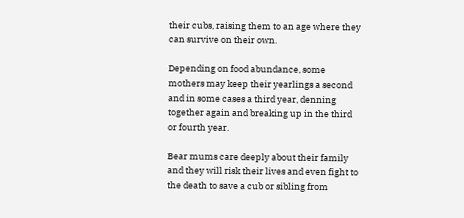their cubs, raising them to an age where they can survive on their own.

Depending on food abundance, some mothers may keep their yearlings a second and in some cases a third year, denning together again and breaking up in the third or fourth year.

Bear mums care deeply about their family and they will risk their lives and even fight to the death to save a cub or sibling from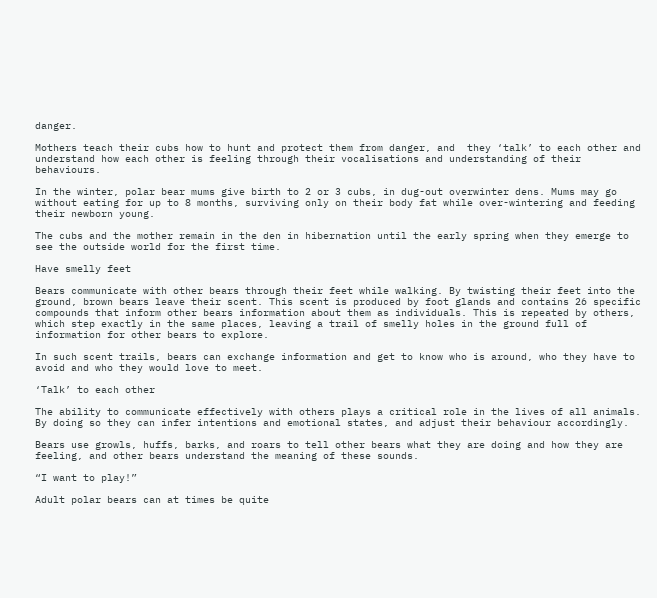danger.

Mothers teach their cubs how to hunt and protect them from danger, and  they ‘talk’ to each other and understand how each other is feeling through their vocalisations and understanding of their behaviours.

In the winter, polar bear mums give birth to 2 or 3 cubs, in dug-out overwinter dens. Mums may go without eating for up to 8 months, surviving only on their body fat while over-wintering and feeding their newborn young.

The cubs and the mother remain in the den in hibernation until the early spring when they emerge to see the outside world for the first time.

Have smelly feet

Bears communicate with other bears through their feet while walking. By twisting their feet into the ground, brown bears leave their scent. This scent is produced by foot glands and contains 26 specific compounds that inform other bears information about them as individuals. This is repeated by others, which step exactly in the same places, leaving a trail of smelly holes in the ground full of information for other bears to explore.

In such scent trails, bears can exchange information and get to know who is around, who they have to avoid and who they would love to meet.

‘Talk’ to each other

The ability to communicate effectively with others plays a critical role in the lives of all animals. By doing so they can infer intentions and emotional states, and adjust their behaviour accordingly.

Bears use growls, huffs, barks, and roars to tell other bears what they are doing and how they are feeling, and other bears understand the meaning of these sounds.

“I want to play!”

Adult polar bears can at times be quite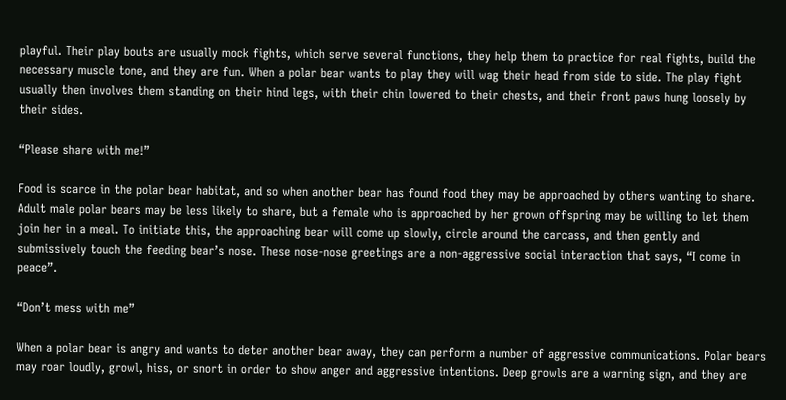playful. Their play bouts are usually mock fights, which serve several functions, they help them to practice for real fights, build the necessary muscle tone, and they are fun. When a polar bear wants to play they will wag their head from side to side. The play fight usually then involves them standing on their hind legs, with their chin lowered to their chests, and their front paws hung loosely by their sides.

“Please share with me!”

Food is scarce in the polar bear habitat, and so when another bear has found food they may be approached by others wanting to share. Adult male polar bears may be less likely to share, but a female who is approached by her grown offspring may be willing to let them join her in a meal. To initiate this, the approaching bear will come up slowly, circle around the carcass, and then gently and submissively touch the feeding bear’s nose. These nose-nose greetings are a non-aggressive social interaction that says, “I come in peace”.

“Don’t mess with me”

When a polar bear is angry and wants to deter another bear away, they can perform a number of aggressive communications. Polar bears may roar loudly, growl, hiss, or snort in order to show anger and aggressive intentions. Deep growls are a warning sign, and they are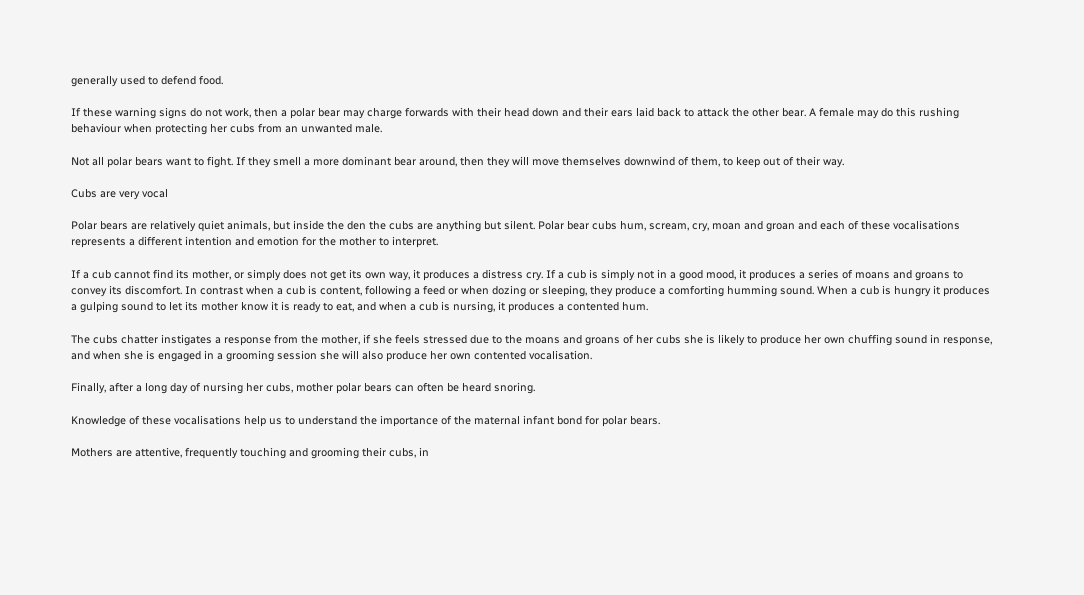generally used to defend food.

If these warning signs do not work, then a polar bear may charge forwards with their head down and their ears laid back to attack the other bear. A female may do this rushing behaviour when protecting her cubs from an unwanted male.

Not all polar bears want to fight. If they smell a more dominant bear around, then they will move themselves downwind of them, to keep out of their way.

Cubs are very vocal

Polar bears are relatively quiet animals, but inside the den the cubs are anything but silent. Polar bear cubs hum, scream, cry, moan and groan and each of these vocalisations represents a different intention and emotion for the mother to interpret.

If a cub cannot find its mother, or simply does not get its own way, it produces a distress cry. If a cub is simply not in a good mood, it produces a series of moans and groans to convey its discomfort. In contrast when a cub is content, following a feed or when dozing or sleeping, they produce a comforting humming sound. When a cub is hungry it produces a gulping sound to let its mother know it is ready to eat, and when a cub is nursing, it produces a contented hum.

The cubs chatter instigates a response from the mother, if she feels stressed due to the moans and groans of her cubs she is likely to produce her own chuffing sound in response, and when she is engaged in a grooming session she will also produce her own contented vocalisation.

Finally, after a long day of nursing her cubs, mother polar bears can often be heard snoring.

Knowledge of these vocalisations help us to understand the importance of the maternal infant bond for polar bears.

Mothers are attentive, frequently touching and grooming their cubs, in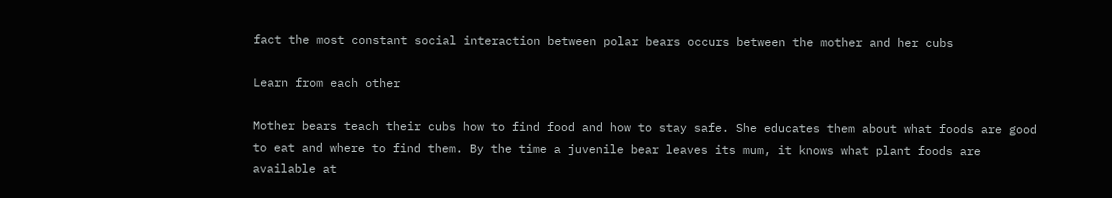fact the most constant social interaction between polar bears occurs between the mother and her cubs

Learn from each other

Mother bears teach their cubs how to find food and how to stay safe. She educates them about what foods are good to eat and where to find them. By the time a juvenile bear leaves its mum, it knows what plant foods are available at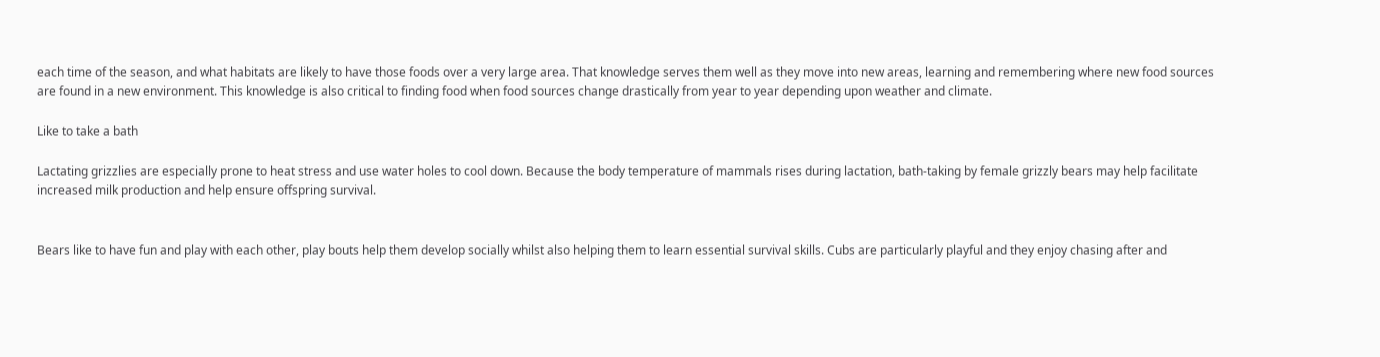each time of the season, and what habitats are likely to have those foods over a very large area. That knowledge serves them well as they move into new areas, learning and remembering where new food sources are found in a new environment. This knowledge is also critical to finding food when food sources change drastically from year to year depending upon weather and climate.

Like to take a bath

Lactating grizzlies are especially prone to heat stress and use water holes to cool down. Because the body temperature of mammals rises during lactation, bath-taking by female grizzly bears may help facilitate increased milk production and help ensure offspring survival.


Bears like to have fun and play with each other, play bouts help them develop socially whilst also helping them to learn essential survival skills. Cubs are particularly playful and they enjoy chasing after and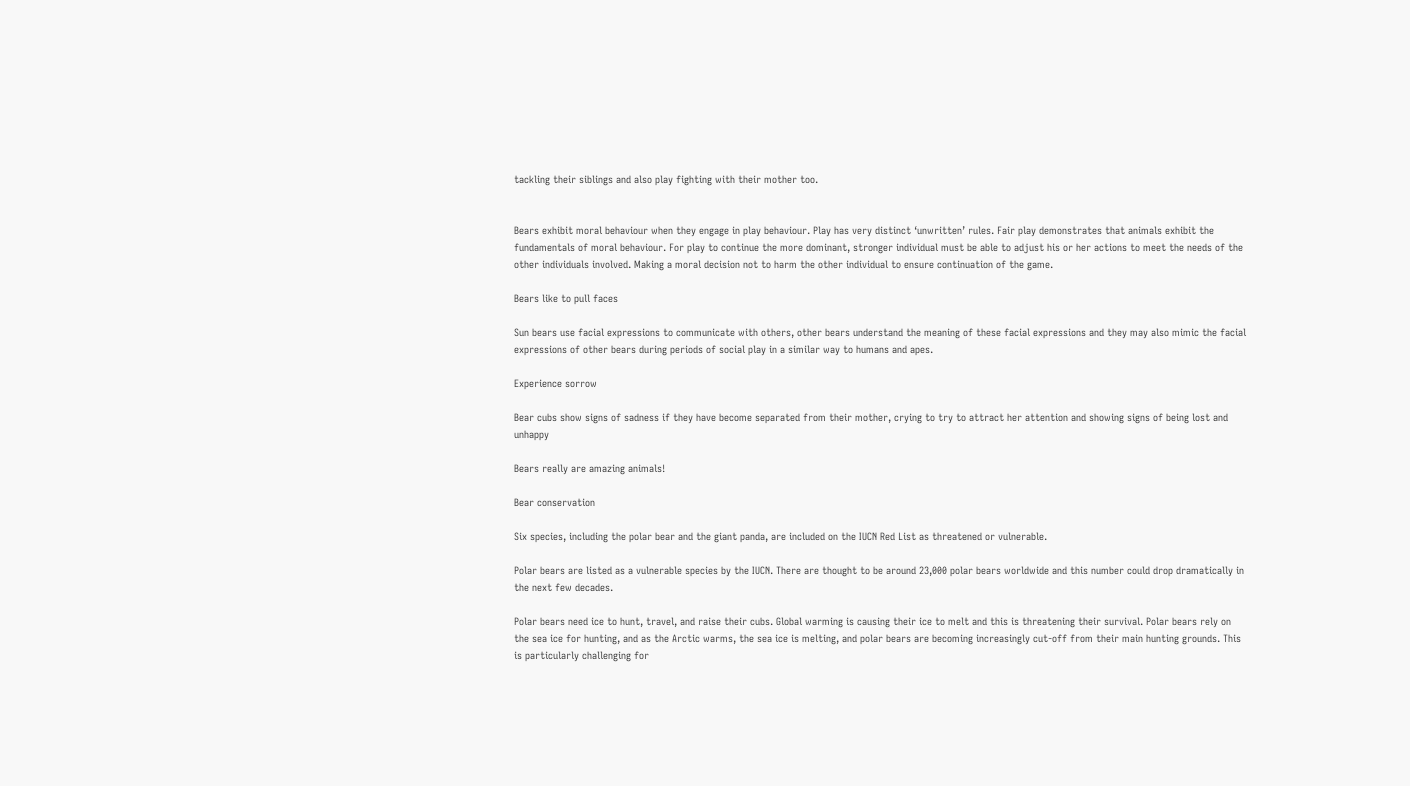tackling their siblings and also play fighting with their mother too.


Bears exhibit moral behaviour when they engage in play behaviour. Play has very distinct ‘unwritten’ rules. Fair play demonstrates that animals exhibit the fundamentals of moral behaviour. For play to continue the more dominant, stronger individual must be able to adjust his or her actions to meet the needs of the other individuals involved. Making a moral decision not to harm the other individual to ensure continuation of the game.

Bears like to pull faces

Sun bears use facial expressions to communicate with others, other bears understand the meaning of these facial expressions and they may also mimic the facial expressions of other bears during periods of social play in a similar way to humans and apes.

Experience sorrow

Bear cubs show signs of sadness if they have become separated from their mother, crying to try to attract her attention and showing signs of being lost and unhappy

Bears really are amazing animals!

Bear conservation

Six species, including the polar bear and the giant panda, are included on the IUCN Red List as threatened or vulnerable.

Polar bears are listed as a vulnerable species by the IUCN. There are thought to be around 23,000 polar bears worldwide and this number could drop dramatically in the next few decades.

Polar bears need ice to hunt, travel, and raise their cubs. Global warming is causing their ice to melt and this is threatening their survival. Polar bears rely on the sea ice for hunting, and as the Arctic warms, the sea ice is melting, and polar bears are becoming increasingly cut-off from their main hunting grounds. This is particularly challenging for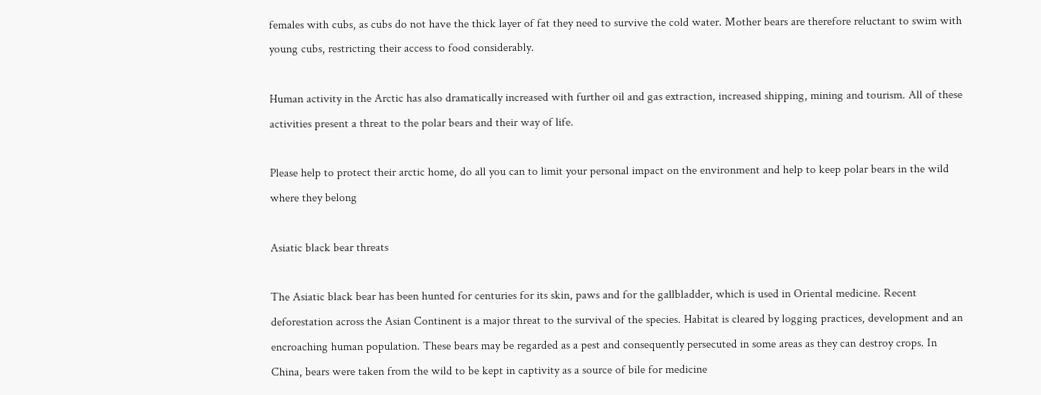females with cubs, as cubs do not have the thick layer of fat they need to survive the cold water. Mother bears are therefore reluctant to swim with young cubs, restricting their access to food considerably.

Human activity in the Arctic has also dramatically increased with further oil and gas extraction, increased shipping, mining and tourism. All of these activities present a threat to the polar bears and their way of life.

Please help to protect their arctic home, do all you can to limit your personal impact on the environment and help to keep polar bears in the wild where they belong

Asiatic black bear threats

The Asiatic black bear has been hunted for centuries for its skin, paws and for the gallbladder, which is used in Oriental medicine. Recent deforestation across the Asian Continent is a major threat to the survival of the species. Habitat is cleared by logging practices, development and an encroaching human population. These bears may be regarded as a pest and consequently persecuted in some areas as they can destroy crops. In China, bears were taken from the wild to be kept in captivity as a source of bile for medicine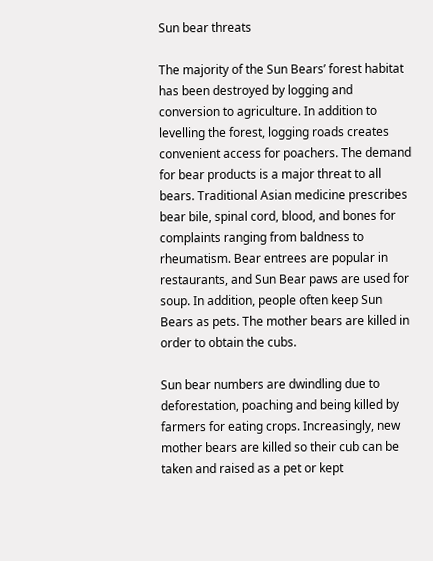Sun bear threats

The majority of the Sun Bears’ forest habitat has been destroyed by logging and conversion to agriculture. In addition to levelling the forest, logging roads creates convenient access for poachers. The demand for bear products is a major threat to all bears. Traditional Asian medicine prescribes bear bile, spinal cord, blood, and bones for complaints ranging from baldness to rheumatism. Bear entrees are popular in restaurants, and Sun Bear paws are used for soup. In addition, people often keep Sun Bears as pets. The mother bears are killed in order to obtain the cubs.

Sun bear numbers are dwindling due to deforestation, poaching and being killed by farmers for eating crops. Increasingly, new mother bears are killed so their cub can be taken and raised as a pet or kept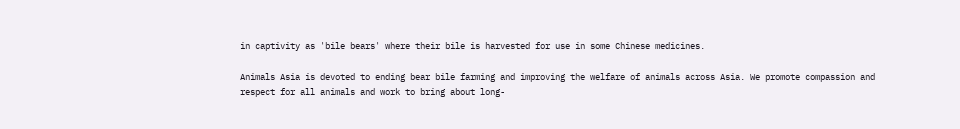in captivity as 'bile bears' where their bile is harvested for use in some Chinese medicines.

Animals Asia is devoted to ending bear bile farming and improving the welfare of animals across Asia. We promote compassion and respect for all animals and work to bring about long-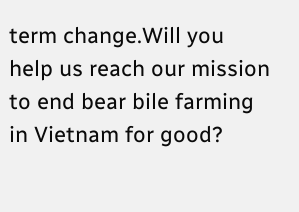term change.Will you help us reach our mission to end bear bile farming in Vietnam for good?